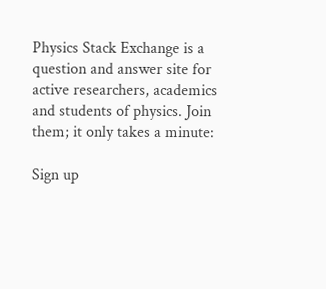Physics Stack Exchange is a question and answer site for active researchers, academics and students of physics. Join them; it only takes a minute:

Sign up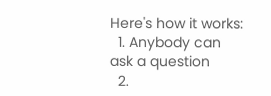Here's how it works:
  1. Anybody can ask a question
  2.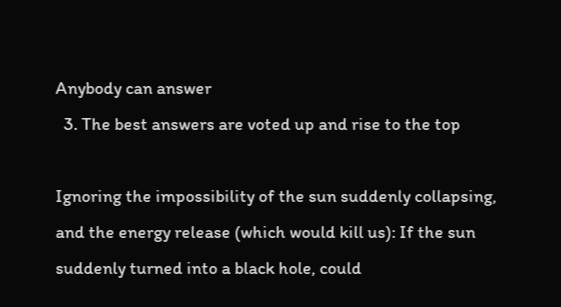Anybody can answer
  3. The best answers are voted up and rise to the top

Ignoring the impossibility of the sun suddenly collapsing, and the energy release (which would kill us): If the sun suddenly turned into a black hole, could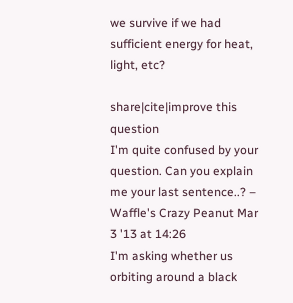we survive if we had sufficient energy for heat, light, etc?

share|cite|improve this question
I'm quite confused by your question. Can you explain me your last sentence..? – Waffle's Crazy Peanut Mar 3 '13 at 14:26
I'm asking whether us orbiting around a black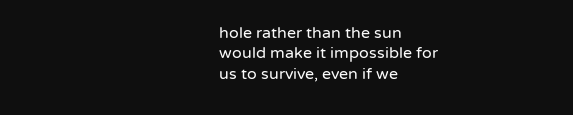hole rather than the sun would make it impossible for us to survive, even if we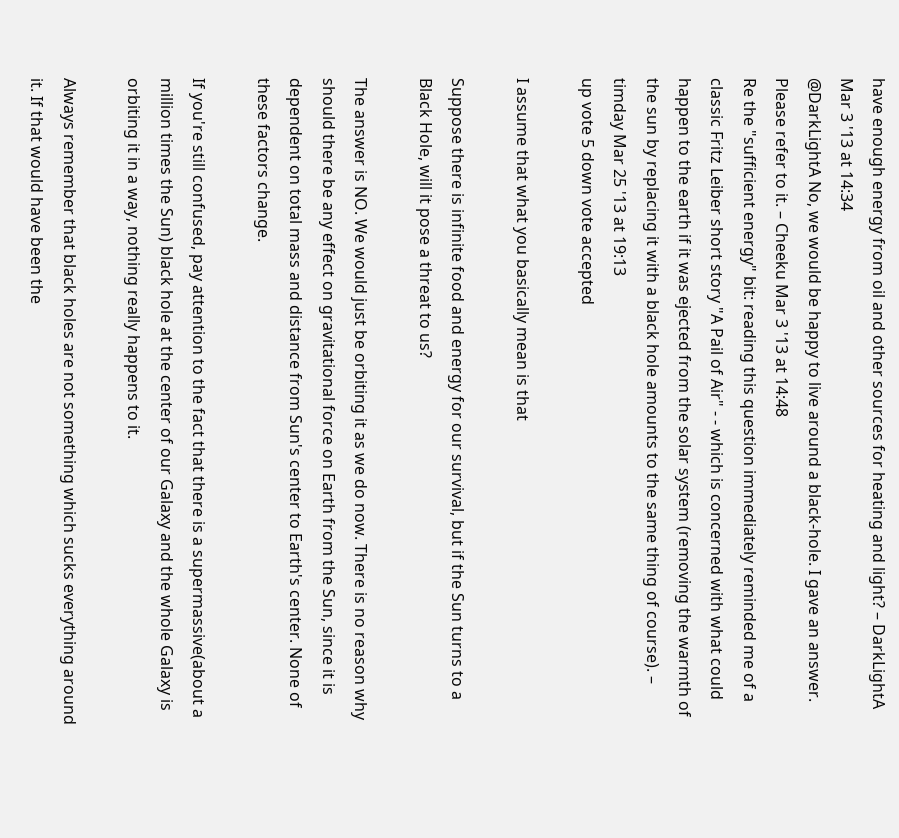have enough energy from oil and other sources for heating and light? – DarkLightA Mar 3 '13 at 14:34
@DarkLightA No, we would be happy to live around a black-hole. I gave an answer. Please refer to it. – Cheeku Mar 3 '13 at 14:48
Re the "sufficient energy" bit: reading this question immediately reminded me of a classic Fritz Leiber short story "A Pail of Air" - - which is concerned with what could happen to the earth if it was ejected from the solar system (removing the warmth of the sun by replacing it with a black hole amounts to the same thing of course). – timday Mar 25 '13 at 19:13
up vote 5 down vote accepted

I assume that what you basically mean is that

Suppose there is infinite food and energy for our survival, but if the Sun turns to a Black Hole, will it pose a threat to us?

The answer is NO. We would just be orbiting it as we do now. There is no reason why should there be any effect on gravitational force on Earth from the Sun, since it is dependent on total mass and distance from Sun's center to Earth's center. None of these factors change.

If you're still confused, pay attention to the fact that there is a supermassive(about a million times the Sun) black hole at the center of our Galaxy and the whole Galaxy is orbiting it in a way, nothing really happens to it.

Always remember that black holes are not something which sucks everything around it. If that would have been the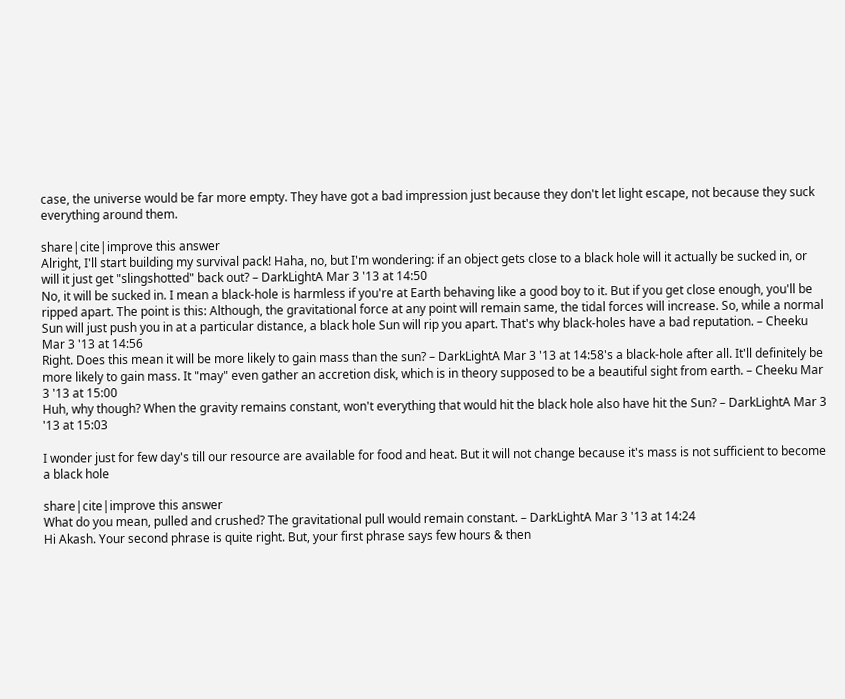case, the universe would be far more empty. They have got a bad impression just because they don't let light escape, not because they suck everything around them.

share|cite|improve this answer
Alright, I'll start building my survival pack! Haha, no, but I'm wondering: if an object gets close to a black hole will it actually be sucked in, or will it just get "slingshotted" back out? – DarkLightA Mar 3 '13 at 14:50
No, it will be sucked in. I mean a black-hole is harmless if you're at Earth behaving like a good boy to it. But if you get close enough, you'll be ripped apart. The point is this: Although, the gravitational force at any point will remain same, the tidal forces will increase. So, while a normal Sun will just push you in at a particular distance, a black hole Sun will rip you apart. That's why black-holes have a bad reputation. – Cheeku Mar 3 '13 at 14:56
Right. Does this mean it will be more likely to gain mass than the sun? – DarkLightA Mar 3 '13 at 14:58's a black-hole after all. It'll definitely be more likely to gain mass. It "may" even gather an accretion disk, which is in theory supposed to be a beautiful sight from earth. – Cheeku Mar 3 '13 at 15:00
Huh, why though? When the gravity remains constant, won't everything that would hit the black hole also have hit the Sun? – DarkLightA Mar 3 '13 at 15:03

I wonder just for few day's till our resource are available for food and heat. But it will not change because it's mass is not sufficient to become a black hole

share|cite|improve this answer
What do you mean, pulled and crushed? The gravitational pull would remain constant. – DarkLightA Mar 3 '13 at 14:24
Hi Akash. Your second phrase is quite right. But, your first phrase says few hours & then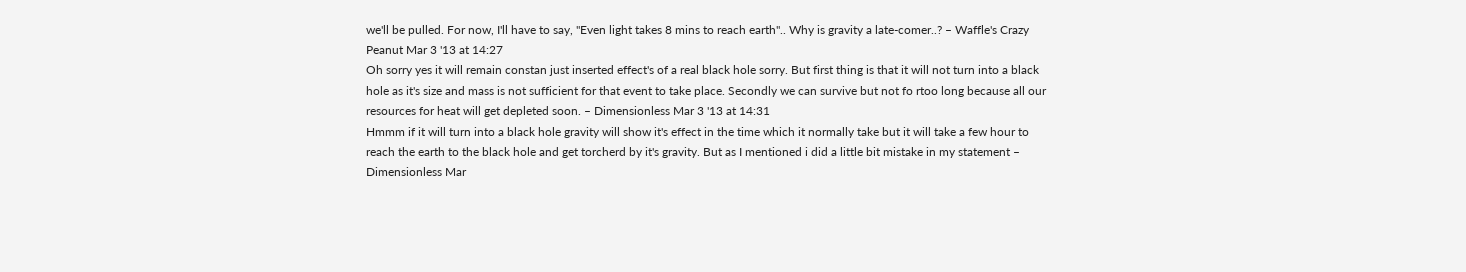we'll be pulled. For now, I'll have to say, "Even light takes 8 mins to reach earth".. Why is gravity a late-comer..? – Waffle's Crazy Peanut Mar 3 '13 at 14:27
Oh sorry yes it will remain constan just inserted effect's of a real black hole sorry. But first thing is that it will not turn into a black hole as it's size and mass is not sufficient for that event to take place. Secondly we can survive but not fo rtoo long because all our resources for heat will get depleted soon. – Dimensionless Mar 3 '13 at 14:31
Hmmm if it will turn into a black hole gravity will show it's effect in the time which it normally take but it will take a few hour to reach the earth to the black hole and get torcherd by it's gravity. But as I mentioned i did a little bit mistake in my statement – Dimensionless Mar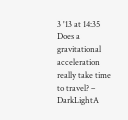3 '13 at 14:35
Does a gravitational acceleration really take time to travel? – DarkLightA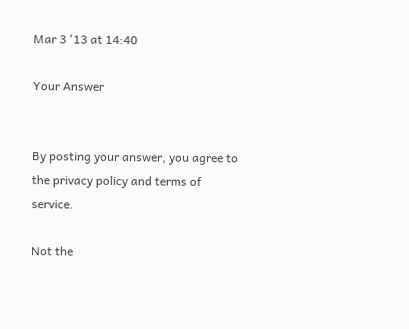Mar 3 '13 at 14:40

Your Answer


By posting your answer, you agree to the privacy policy and terms of service.

Not the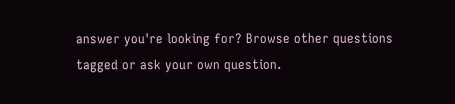answer you're looking for? Browse other questions tagged or ask your own question.